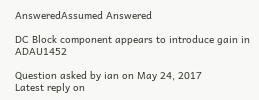AnsweredAssumed Answered

DC Block component appears to introduce gain in ADAU1452

Question asked by ian on May 24, 2017
Latest reply on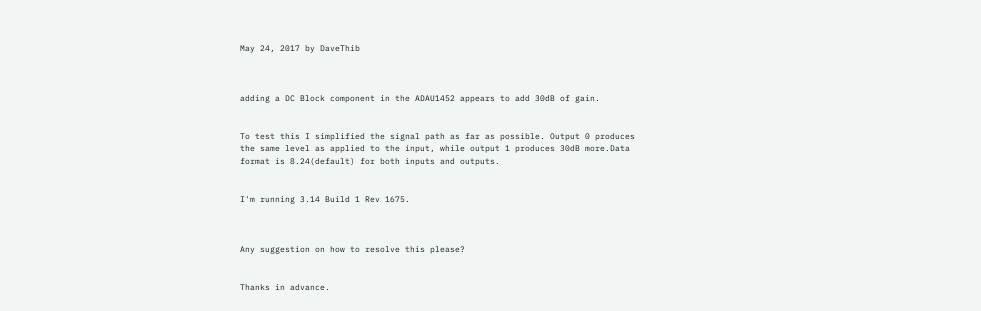May 24, 2017 by DaveThib



adding a DC Block component in the ADAU1452 appears to add 30dB of gain.


To test this I simplified the signal path as far as possible. Output 0 produces the same level as applied to the input, while output 1 produces 30dB more.Data format is 8.24(default) for both inputs and outputs.


I'm running 3.14 Build 1 Rev 1675.



Any suggestion on how to resolve this please?


Thanks in advance.